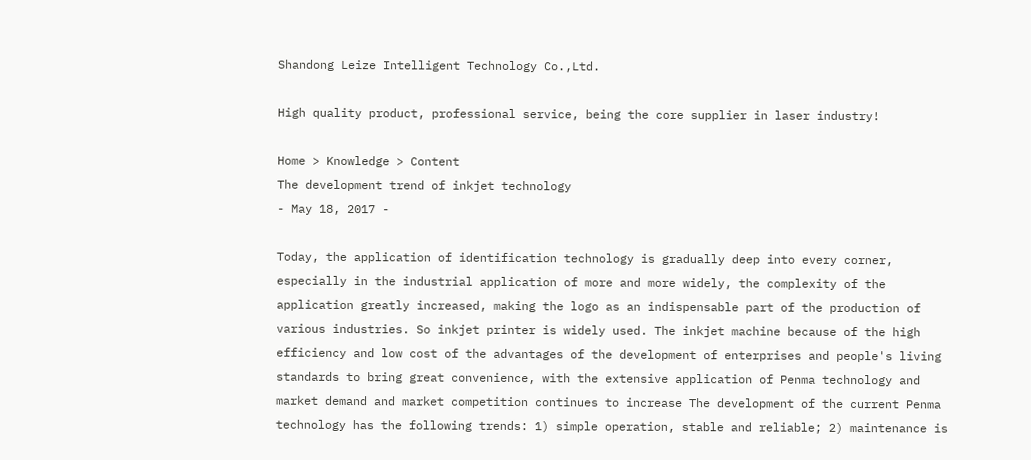Shandong Leize Intelligent Technology Co.,Ltd.

High quality product, professional service, being the core supplier in laser industry!

Home > Knowledge > Content
The development trend of inkjet technology
- May 18, 2017 -

Today, the application of identification technology is gradually deep into every corner, especially in the industrial application of more and more widely, the complexity of the application greatly increased, making the logo as an indispensable part of the production of various industries. So inkjet printer is widely used. The inkjet machine because of the high efficiency and low cost of the advantages of the development of enterprises and people's living standards to bring great convenience, with the extensive application of Penma technology and market demand and market competition continues to increase The development of the current Penma technology has the following trends: 1) simple operation, stable and reliable; 2) maintenance is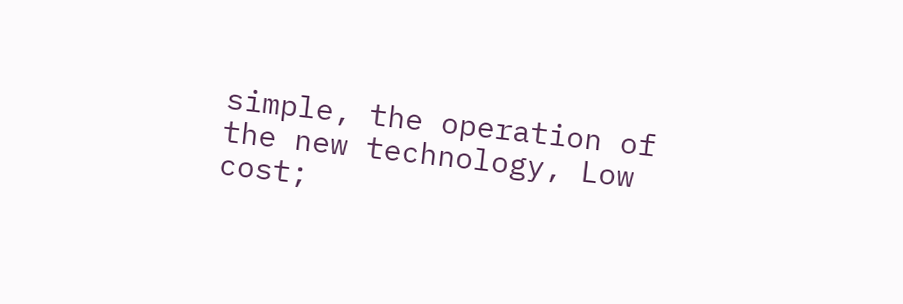simple, the operation of the new technology, Low cost;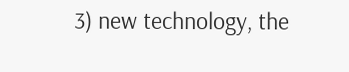3) new technology, the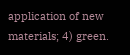application of new materials; 4) green.